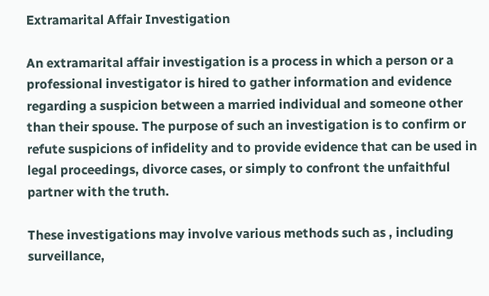Extramarital Affair Investigation

An extramarital affair investigation is a process in which a person or a professional investigator is hired to gather information and evidence regarding a suspicion between a married individual and someone other than their spouse. The purpose of such an investigation is to confirm or refute suspicions of infidelity and to provide evidence that can be used in legal proceedings, divorce cases, or simply to confront the unfaithful partner with the truth.

These investigations may involve various methods such as , including surveillance,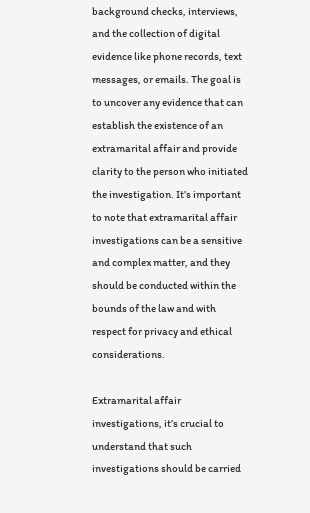background checks, interviews, and the collection of digital evidence like phone records, text messages, or emails. The goal is to uncover any evidence that can establish the existence of an extramarital affair and provide clarity to the person who initiated the investigation. It’s important to note that extramarital affair investigations can be a sensitive and complex matter, and they should be conducted within the bounds of the law and with respect for privacy and ethical considerations.

Extramarital affair investigations, it’s crucial to understand that such investigations should be carried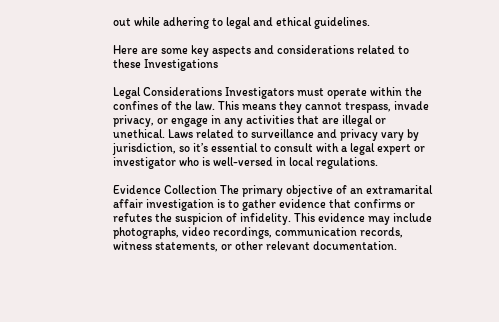out while adhering to legal and ethical guidelines.

Here are some key aspects and considerations related to these Investigations

Legal Considerations Investigators must operate within the confines of the law. This means they cannot trespass, invade privacy, or engage in any activities that are illegal or unethical. Laws related to surveillance and privacy vary by jurisdiction, so it’s essential to consult with a legal expert or investigator who is well-versed in local regulations.

Evidence Collection The primary objective of an extramarital affair investigation is to gather evidence that confirms or refutes the suspicion of infidelity. This evidence may include photographs, video recordings, communication records, witness statements, or other relevant documentation.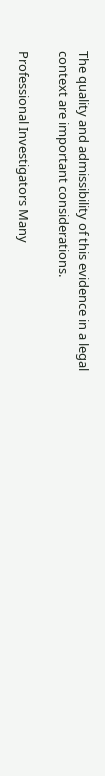The quality and admissibility of this evidence in a legal context are important considerations.

Professional Investigators Many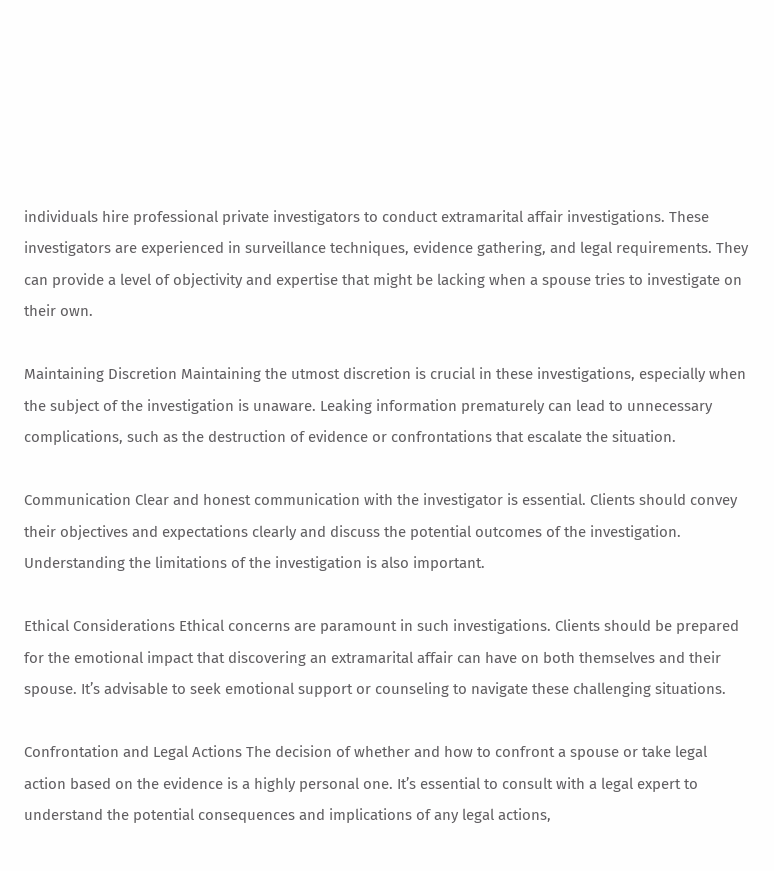individuals hire professional private investigators to conduct extramarital affair investigations. These investigators are experienced in surveillance techniques, evidence gathering, and legal requirements. They can provide a level of objectivity and expertise that might be lacking when a spouse tries to investigate on their own.

Maintaining Discretion Maintaining the utmost discretion is crucial in these investigations, especially when the subject of the investigation is unaware. Leaking information prematurely can lead to unnecessary complications, such as the destruction of evidence or confrontations that escalate the situation.

Communication Clear and honest communication with the investigator is essential. Clients should convey their objectives and expectations clearly and discuss the potential outcomes of the investigation. Understanding the limitations of the investigation is also important.

Ethical Considerations Ethical concerns are paramount in such investigations. Clients should be prepared for the emotional impact that discovering an extramarital affair can have on both themselves and their spouse. It’s advisable to seek emotional support or counseling to navigate these challenging situations.

Confrontation and Legal Actions The decision of whether and how to confront a spouse or take legal action based on the evidence is a highly personal one. It’s essential to consult with a legal expert to understand the potential consequences and implications of any legal actions,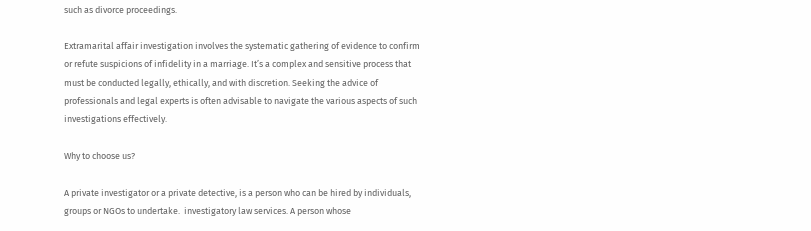such as divorce proceedings.

Extramarital affair investigation involves the systematic gathering of evidence to confirm or refute suspicions of infidelity in a marriage. It’s a complex and sensitive process that must be conducted legally, ethically, and with discretion. Seeking the advice of professionals and legal experts is often advisable to navigate the various aspects of such investigations effectively.

Why to choose us?

A private investigator or a private detective, is a person who can be hired by individuals, groups or NGOs to undertake.  investigatory law services. A person whose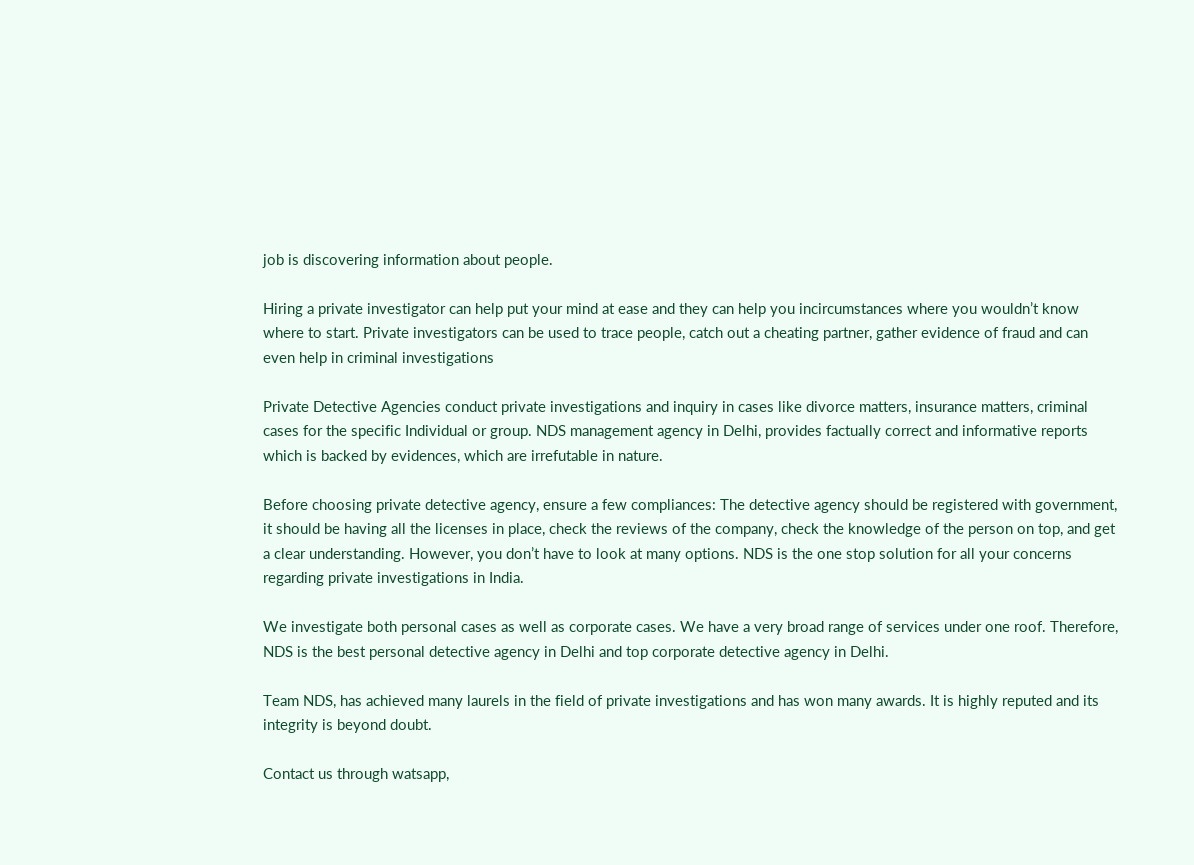job is discovering information about people.

Hiring a private investigator can help put your mind at ease and they can help you incircumstances where you wouldn’t know where to start. Private investigators can be used to trace people, catch out a cheating partner, gather evidence of fraud and can even help in criminal investigations

Private Detective Agencies conduct private investigations and inquiry in cases like divorce matters, insurance matters, criminal cases for the specific Individual or group. NDS management agency in Delhi, provides factually correct and informative reports which is backed by evidences, which are irrefutable in nature.

Before choosing private detective agency, ensure a few compliances: The detective agency should be registered with government, it should be having all the licenses in place, check the reviews of the company, check the knowledge of the person on top, and get a clear understanding. However, you don’t have to look at many options. NDS is the one stop solution for all your concerns regarding private investigations in India.

We investigate both personal cases as well as corporate cases. We have a very broad range of services under one roof. Therefore, NDS is the best personal detective agency in Delhi and top corporate detective agency in Delhi.

Team NDS, has achieved many laurels in the field of private investigations and has won many awards. It is highly reputed and its integrity is beyond doubt.

Contact us through watsapp,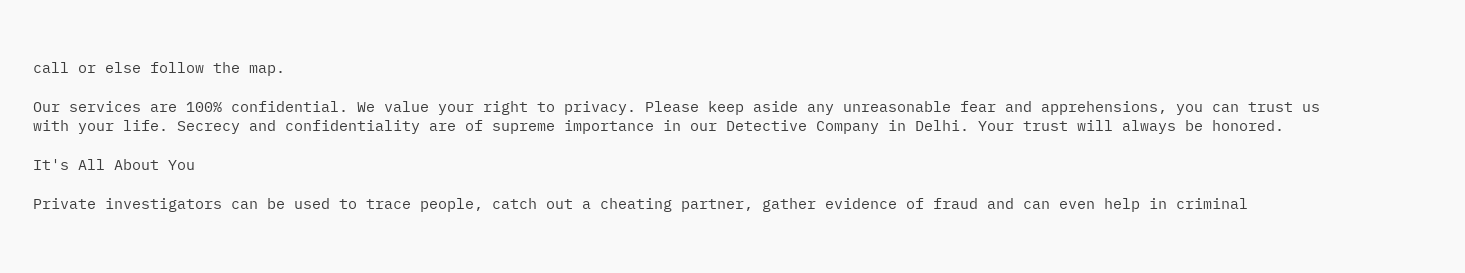call or else follow the map.

Our services are 100% confidential. We value your right to privacy. Please keep aside any unreasonable fear and apprehensions, you can trust us with your life. Secrecy and confidentiality are of supreme importance in our Detective Company in Delhi. Your trust will always be honored.

It's All About You

Private investigators can be used to trace people, catch out a cheating partner, gather evidence of fraud and can even help in criminal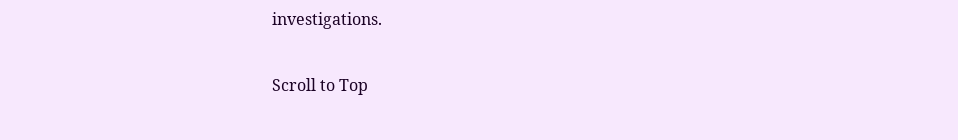investigations.

Scroll to Top